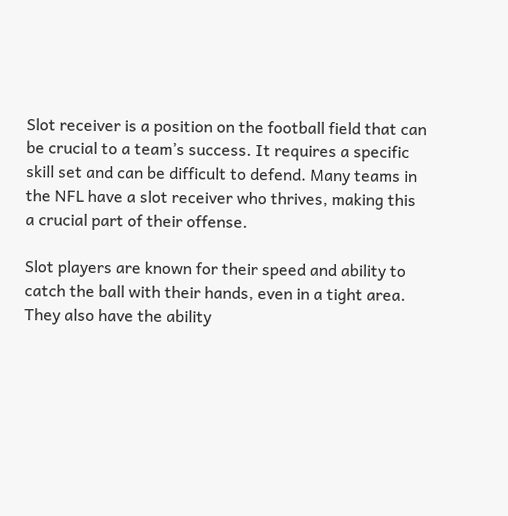Slot receiver is a position on the football field that can be crucial to a team’s success. It requires a specific skill set and can be difficult to defend. Many teams in the NFL have a slot receiver who thrives, making this a crucial part of their offense.

Slot players are known for their speed and ability to catch the ball with their hands, even in a tight area. They also have the ability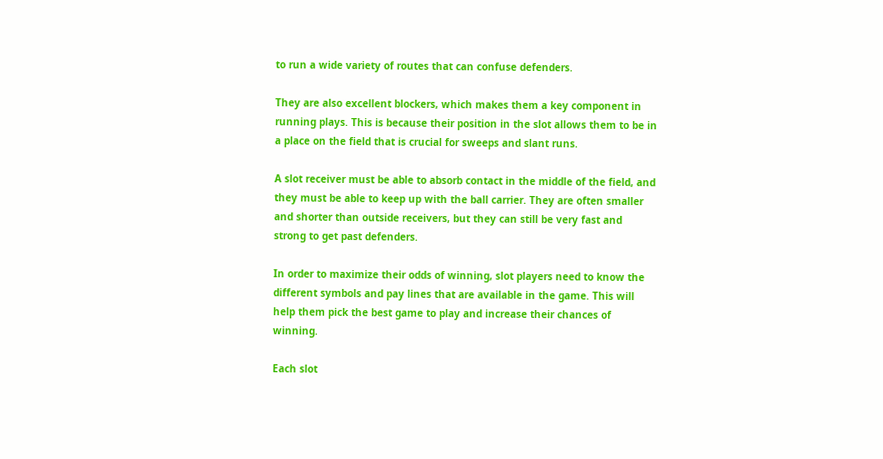to run a wide variety of routes that can confuse defenders.

They are also excellent blockers, which makes them a key component in running plays. This is because their position in the slot allows them to be in a place on the field that is crucial for sweeps and slant runs.

A slot receiver must be able to absorb contact in the middle of the field, and they must be able to keep up with the ball carrier. They are often smaller and shorter than outside receivers, but they can still be very fast and strong to get past defenders.

In order to maximize their odds of winning, slot players need to know the different symbols and pay lines that are available in the game. This will help them pick the best game to play and increase their chances of winning.

Each slot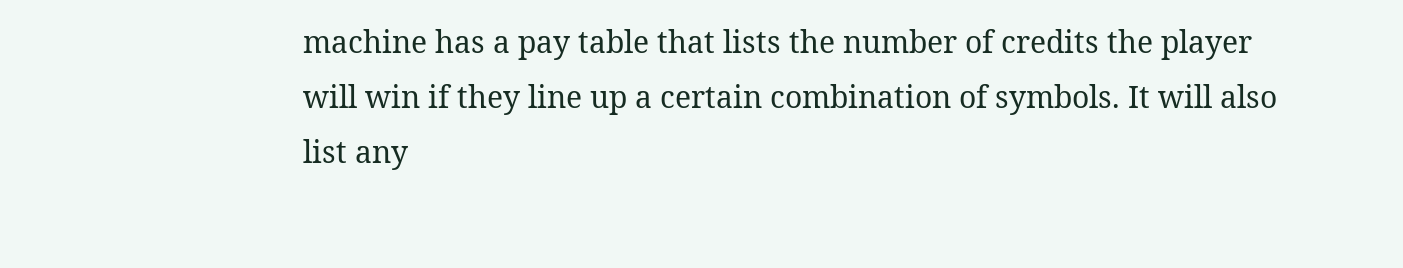machine has a pay table that lists the number of credits the player will win if they line up a certain combination of symbols. It will also list any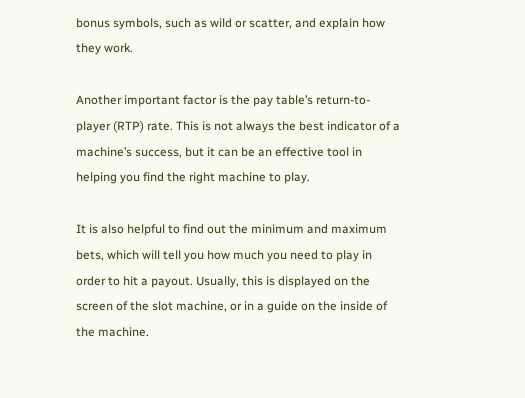bonus symbols, such as wild or scatter, and explain how they work.

Another important factor is the pay table’s return-to-player (RTP) rate. This is not always the best indicator of a machine’s success, but it can be an effective tool in helping you find the right machine to play.

It is also helpful to find out the minimum and maximum bets, which will tell you how much you need to play in order to hit a payout. Usually, this is displayed on the screen of the slot machine, or in a guide on the inside of the machine.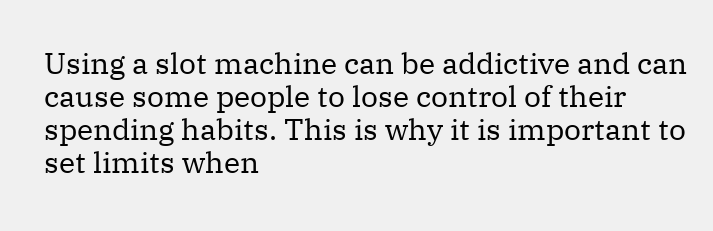Using a slot machine can be addictive and can cause some people to lose control of their spending habits. This is why it is important to set limits when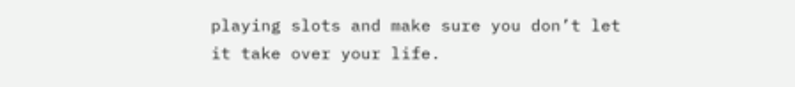playing slots and make sure you don’t let it take over your life.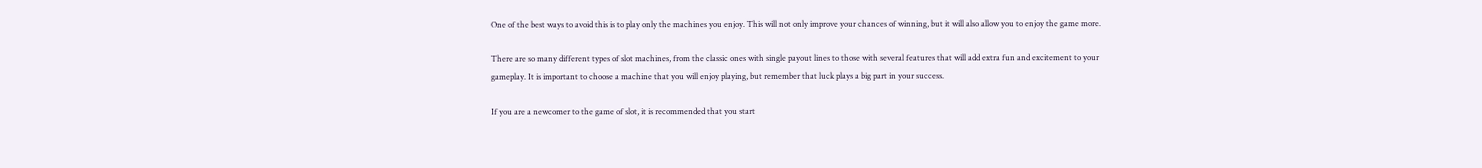One of the best ways to avoid this is to play only the machines you enjoy. This will not only improve your chances of winning, but it will also allow you to enjoy the game more.

There are so many different types of slot machines, from the classic ones with single payout lines to those with several features that will add extra fun and excitement to your gameplay. It is important to choose a machine that you will enjoy playing, but remember that luck plays a big part in your success.

If you are a newcomer to the game of slot, it is recommended that you start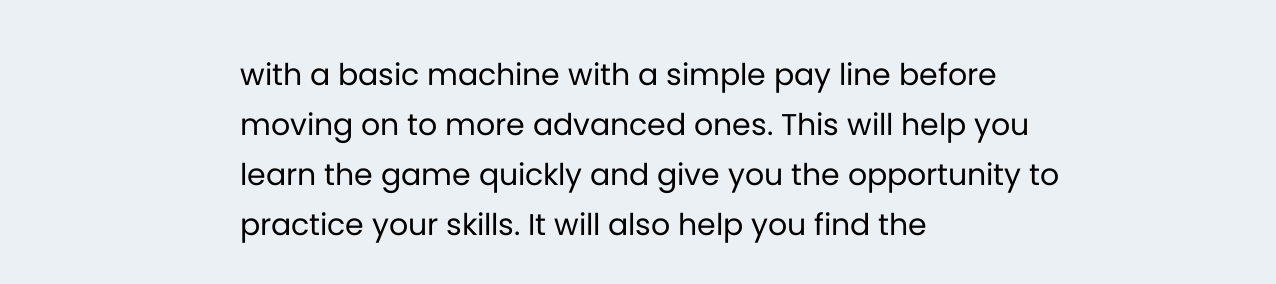with a basic machine with a simple pay line before moving on to more advanced ones. This will help you learn the game quickly and give you the opportunity to practice your skills. It will also help you find the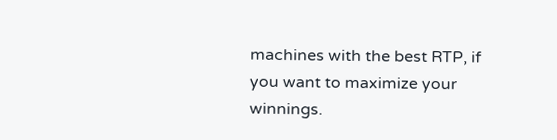machines with the best RTP, if you want to maximize your winnings.